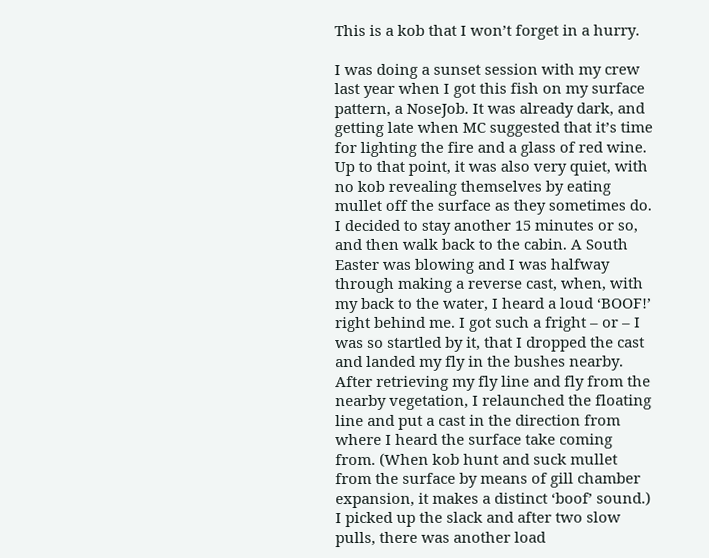This is a kob that I won’t forget in a hurry.

I was doing a sunset session with my crew last year when I got this fish on my surface pattern, a NoseJob. It was already dark, and getting late when MC suggested that it’s time for lighting the fire and a glass of red wine.  Up to that point, it was also very quiet, with no kob revealing themselves by eating mullet off the surface as they sometimes do.
I decided to stay another 15 minutes or so, and then walk back to the cabin. A South Easter was blowing and I was halfway through making a reverse cast, when, with my back to the water, I heard a loud ‘BOOF!’ right behind me. I got such a fright – or – I was so startled by it, that I dropped the cast and landed my fly in the bushes nearby. After retrieving my fly line and fly from the nearby vegetation, I relaunched the floating line and put a cast in the direction from where I heard the surface take coming from. (When kob hunt and suck mullet from the surface by means of gill chamber expansion, it makes a distinct ‘boof’ sound.)
I picked up the slack and after two slow pulls, there was another load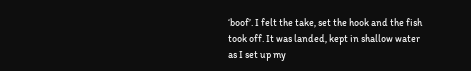‘boof’. I felt the take, set the hook and the fish took off. It was landed, kept in shallow water as I set up my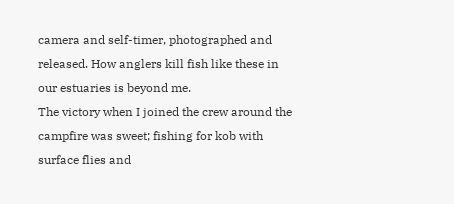camera and self-timer, photographed and released. How anglers kill fish like these in our estuaries is beyond me.
The victory when I joined the crew around the campfire was sweet; fishing for kob with surface flies and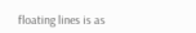floating lines is as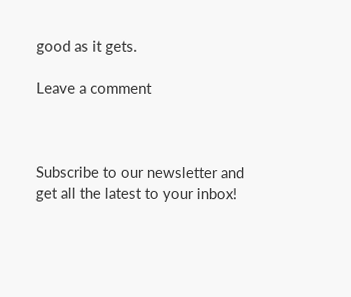good as it gets.

Leave a comment



Subscribe to our newsletter and get all the latest to your inbox!